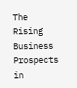The Rising Business Prospects in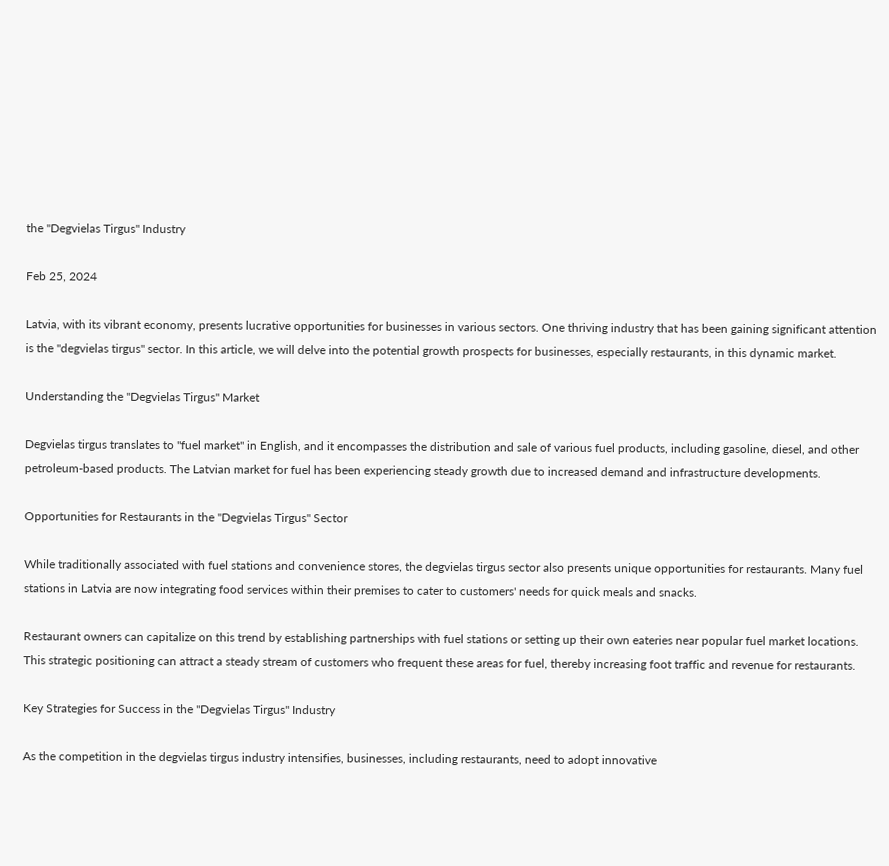the "Degvielas Tirgus" Industry

Feb 25, 2024

Latvia, with its vibrant economy, presents lucrative opportunities for businesses in various sectors. One thriving industry that has been gaining significant attention is the "degvielas tirgus" sector. In this article, we will delve into the potential growth prospects for businesses, especially restaurants, in this dynamic market.

Understanding the "Degvielas Tirgus" Market

Degvielas tirgus translates to "fuel market" in English, and it encompasses the distribution and sale of various fuel products, including gasoline, diesel, and other petroleum-based products. The Latvian market for fuel has been experiencing steady growth due to increased demand and infrastructure developments.

Opportunities for Restaurants in the "Degvielas Tirgus" Sector

While traditionally associated with fuel stations and convenience stores, the degvielas tirgus sector also presents unique opportunities for restaurants. Many fuel stations in Latvia are now integrating food services within their premises to cater to customers' needs for quick meals and snacks.

Restaurant owners can capitalize on this trend by establishing partnerships with fuel stations or setting up their own eateries near popular fuel market locations. This strategic positioning can attract a steady stream of customers who frequent these areas for fuel, thereby increasing foot traffic and revenue for restaurants.

Key Strategies for Success in the "Degvielas Tirgus" Industry

As the competition in the degvielas tirgus industry intensifies, businesses, including restaurants, need to adopt innovative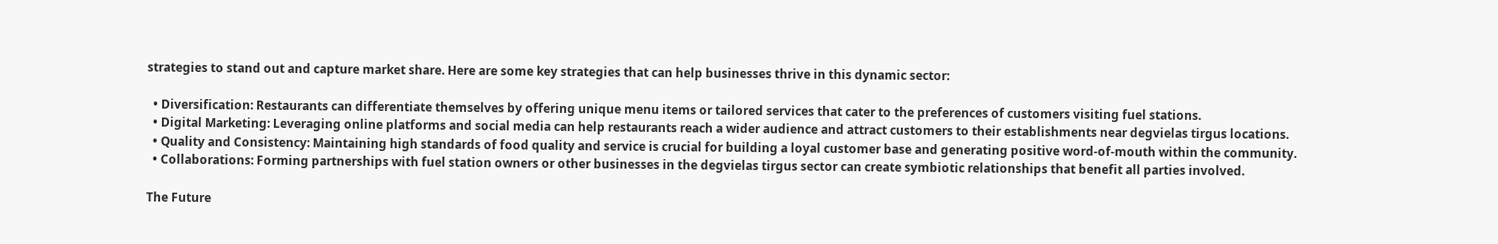strategies to stand out and capture market share. Here are some key strategies that can help businesses thrive in this dynamic sector:

  • Diversification: Restaurants can differentiate themselves by offering unique menu items or tailored services that cater to the preferences of customers visiting fuel stations.
  • Digital Marketing: Leveraging online platforms and social media can help restaurants reach a wider audience and attract customers to their establishments near degvielas tirgus locations.
  • Quality and Consistency: Maintaining high standards of food quality and service is crucial for building a loyal customer base and generating positive word-of-mouth within the community.
  • Collaborations: Forming partnerships with fuel station owners or other businesses in the degvielas tirgus sector can create symbiotic relationships that benefit all parties involved.

The Future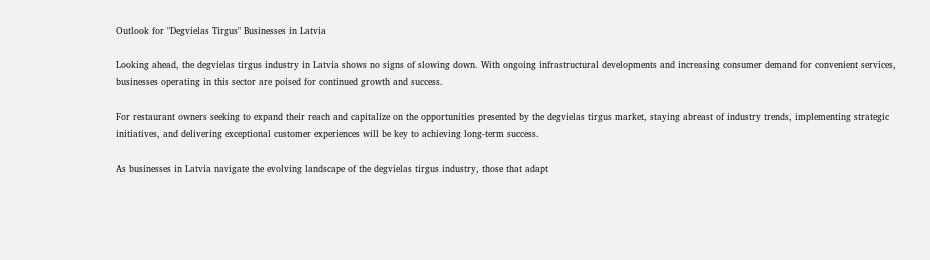Outlook for "Degvielas Tirgus" Businesses in Latvia

Looking ahead, the degvielas tirgus industry in Latvia shows no signs of slowing down. With ongoing infrastructural developments and increasing consumer demand for convenient services, businesses operating in this sector are poised for continued growth and success.

For restaurant owners seeking to expand their reach and capitalize on the opportunities presented by the degvielas tirgus market, staying abreast of industry trends, implementing strategic initiatives, and delivering exceptional customer experiences will be key to achieving long-term success.

As businesses in Latvia navigate the evolving landscape of the degvielas tirgus industry, those that adapt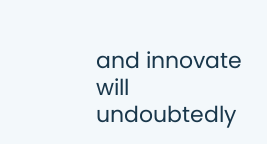and innovate will undoubtedly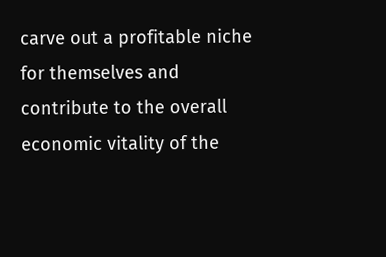carve out a profitable niche for themselves and contribute to the overall economic vitality of the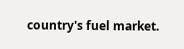country's fuel market.